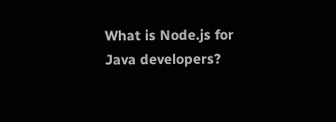What is Node.js for Java developers?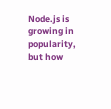Node.js is growing in popularity, but how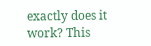exactly does it work? This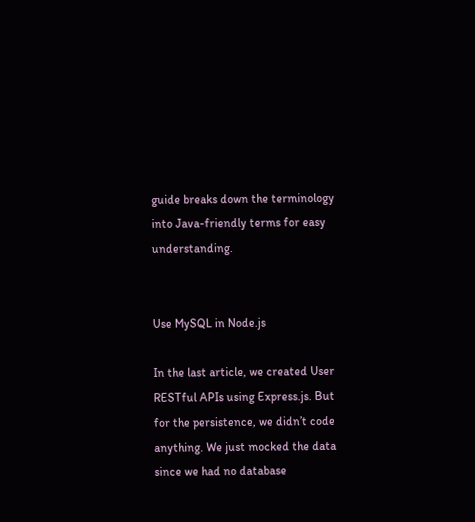guide breaks down the terminology into Java-friendly terms for easy understanding.


Use MySQL in Node.js

In the last article, we created User RESTful APIs using Express.js. But for the persistence, we didn’t code anything. We just mocked the data since we had no database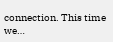connection. This time we…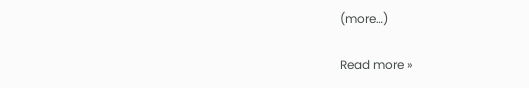(more…)

Read more »